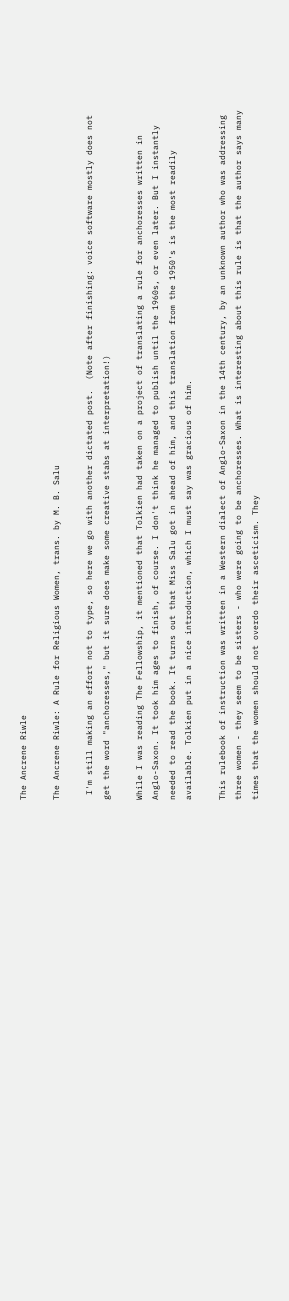The Ancrene Riwle

The Ancrene Riwle: A Rule for Religious Women, trans. by M. B. Salu

 I'm still making an effort not to type, so here we go with another dictated post.  (Note after finishing: voice software mostly does not get the word "anchoresses," but it sure does make some creative stabs at interpretation!)

While I was reading The Fellowship, it mentioned that Tolkien had taken on a project of translating a rule for anchoresses written in Anglo-Saxon. It took him ages to finish, of course. I don't think he managed to publish until the 1960s, or even later. But I instantly needed to read the book. It turns out that Miss Salu got in ahead of him, and this translation from the 1950's is the most readily available. Tolkien put in a nice introduction, which I must say was gracious of him.

This rulebook of instruction was written in a Western dialect of Anglo-Saxon in the 14th century, by an unknown author who was addressing three women - they seem to be sisters - who were going to be anchoresses. What is interesting about this rule is that the author says many times that the women should not overdo their asceticism. They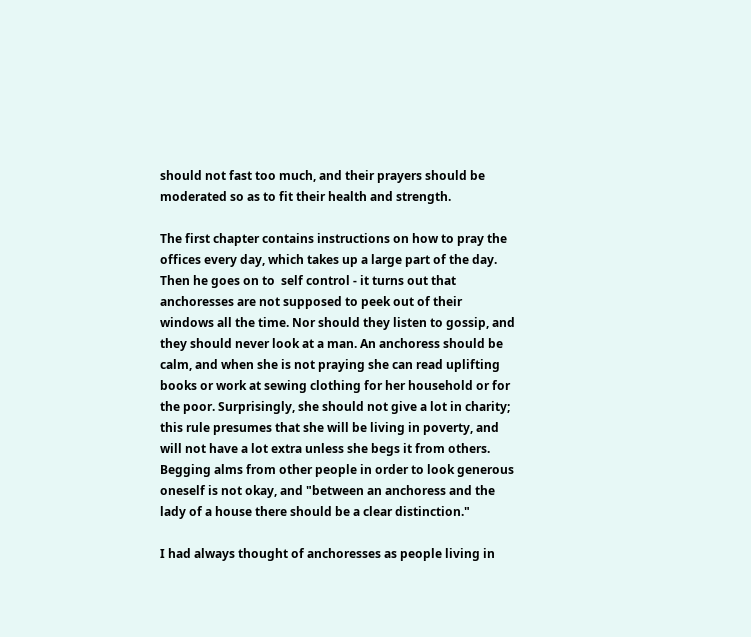should not fast too much, and their prayers should be moderated so as to fit their health and strength.

The first chapter contains instructions on how to pray the offices every day, which takes up a large part of the day.  Then he goes on to  self control - it turns out that anchoresses are not supposed to peek out of their windows all the time. Nor should they listen to gossip, and they should never look at a man. An anchoress should be calm, and when she is not praying she can read uplifting books or work at sewing clothing for her household or for the poor. Surprisingly, she should not give a lot in charity; this rule presumes that she will be living in poverty, and will not have a lot extra unless she begs it from others. Begging alms from other people in order to look generous oneself is not okay, and "between an anchoress and the lady of a house there should be a clear distinction."

I had always thought of anchoresses as people living in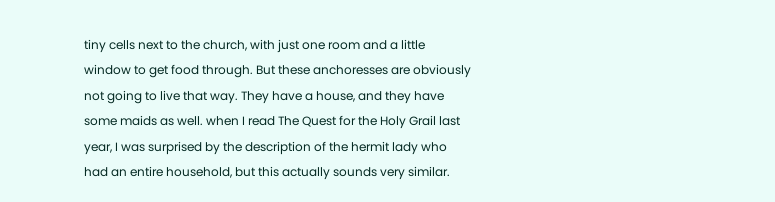tiny cells next to the church, with just one room and a little window to get food through. But these anchoresses are obviously not going to live that way. They have a house, and they have some maids as well. when I read The Quest for the Holy Grail last year, I was surprised by the description of the hermit lady who had an entire household, but this actually sounds very similar.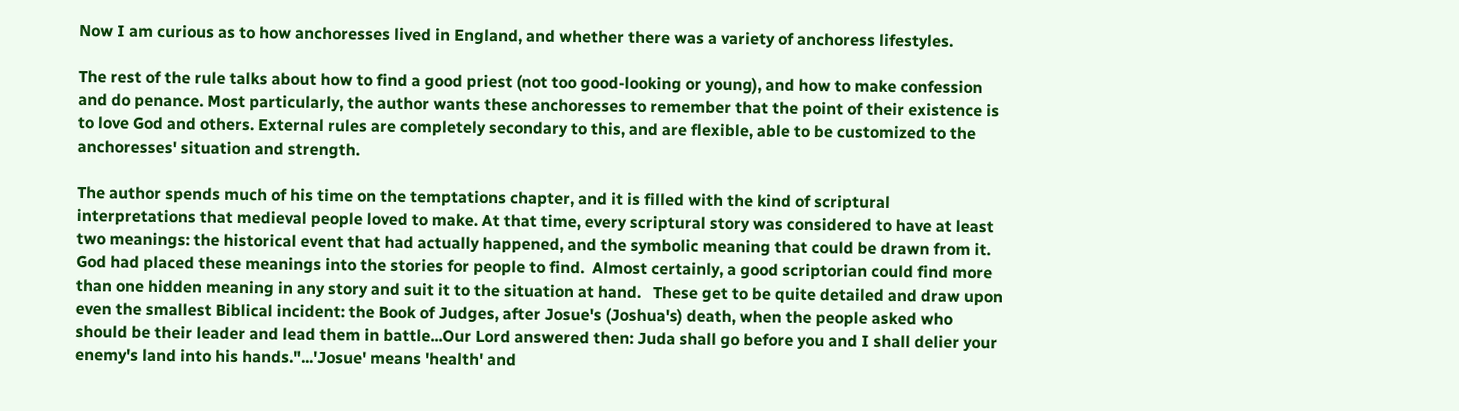Now I am curious as to how anchoresses lived in England, and whether there was a variety of anchoress lifestyles.

The rest of the rule talks about how to find a good priest (not too good-looking or young), and how to make confession and do penance. Most particularly, the author wants these anchoresses to remember that the point of their existence is to love God and others. External rules are completely secondary to this, and are flexible, able to be customized to the anchoresses' situation and strength.

The author spends much of his time on the temptations chapter, and it is filled with the kind of scriptural interpretations that medieval people loved to make. At that time, every scriptural story was considered to have at least two meanings: the historical event that had actually happened, and the symbolic meaning that could be drawn from it. God had placed these meanings into the stories for people to find.  Almost certainly, a good scriptorian could find more than one hidden meaning in any story and suit it to the situation at hand.   These get to be quite detailed and draw upon even the smallest Biblical incident: the Book of Judges, after Josue's (Joshua's) death, when the people asked who should be their leader and lead them in battle...Our Lord answered then: Juda shall go before you and I shall delier your enemy's land into his hands."...'Josue' means 'health' and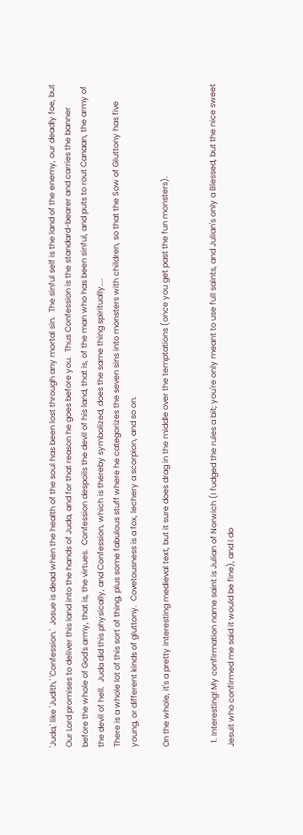'Juda,' like 'Judith,' 'Confession.'  Josue is dead when the health of the soul has been lost through any mortal sin.  The sinful self is the land of the enemy, our deadly foe, but Our Lord promises to deliver this land into the hands of Juda, and for that reason he goes before you.  Thus Confession is the standard-bearer and carries the banner before the whole of God's army, that is, the virtues.  Confession despoils the devil of his land, that is, of the man who has been sinful, and puts to rout Canaan, the army of the devil of hell.  Juda did this physically, and Confession, which is thereby symbolized, does the same thing spiritually....
There is a whole lot of this sort of thing, plus some fabulous stuff where he categorizes the seven sins into monsters with children, so that the Sow of Gluttony has five young, or different kinds of gluttony.  Covetousness is a fox, lechery a scorpion, and so on.

On the whole, it's a pretty interesting medieval text, but it sure does drag in the middle over the temptations (once you get past the fun monsters).


  1. Interesting! My confirmation name saint is Julian of Norwich (I fudged the rules a bit; you're only meant to use full saints, and Julian's only a Blessed, but the nice sweet Jesuit who confirmed me said it would be fine), and I do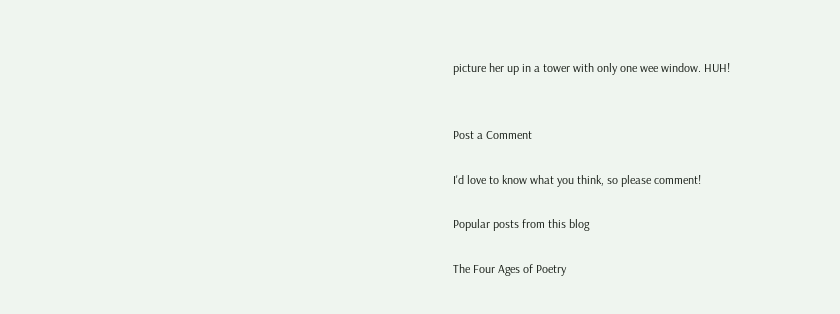picture her up in a tower with only one wee window. HUH!


Post a Comment

I'd love to know what you think, so please comment!

Popular posts from this blog

The Four Ages of Poetry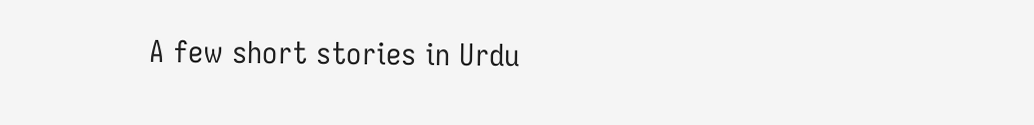A few short stories in Urdu